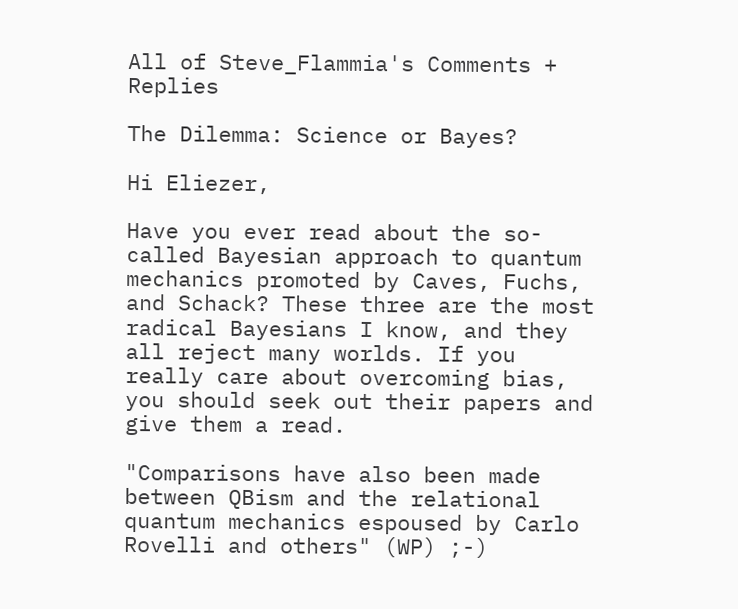All of Steve_Flammia's Comments + Replies

The Dilemma: Science or Bayes?

Hi Eliezer,

Have you ever read about the so-called Bayesian approach to quantum mechanics promoted by Caves, Fuchs, and Schack? These three are the most radical Bayesians I know, and they all reject many worlds. If you really care about overcoming bias, you should seek out their papers and give them a read.

"Comparisons have also been made between QBism and the relational quantum mechanics espoused by Carlo Rovelli and others" (WP) ;-)